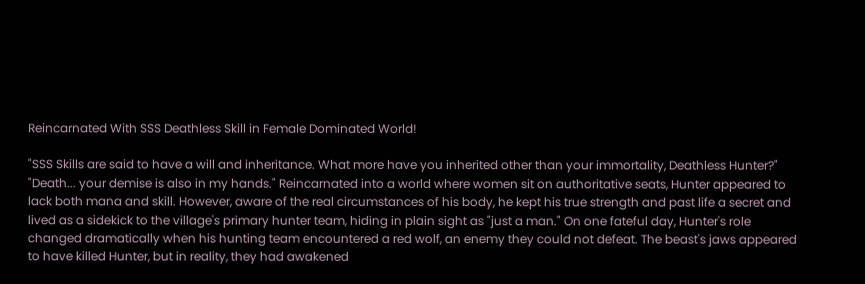Reincarnated With SSS Deathless Skill in Female Dominated World!

"SSS Skills are said to have a will and inheritance. What more have you inherited other than your immortality, Deathless Hunter?" "Death... your demise is also in my hands." Reincarnated into a world where women sit on authoritative seats, Hunter appeared to lack both mana and skill. However, aware of the real circumstances of his body, he kept his true strength and past life a secret and lived as a sidekick to the village's primary hunter team, hiding in plain sight as "just a man." On one fateful day, Hunter's role changed dramatically when his hunting team encountered a red wolf, an enemy they could not defeat. The beast's jaws appeared to have killed Hunter, but in reality, they had awakened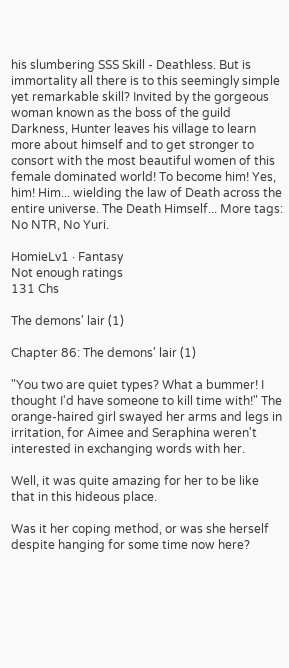his slumbering SSS Skill - Deathless. But is immortality all there is to this seemingly simple yet remarkable skill? Invited by the gorgeous woman known as the boss of the guild Darkness, Hunter leaves his village to learn more about himself and to get stronger to consort with the most beautiful women of this female dominated world! To become him! Yes, him! Him... wielding the law of Death across the entire universe. The Death Himself... More tags: No NTR, No Yuri.

HomieLv1 · Fantasy
Not enough ratings
131 Chs

The demons' lair (1)

Chapter 86: The demons' lair (1)

"You two are quiet types? What a bummer! I thought I'd have someone to kill time with!" The orange-haired girl swayed her arms and legs in irritation, for Aimee and Seraphina weren't interested in exchanging words with her.

Well, it was quite amazing for her to be like that in this hideous place.

Was it her coping method, or was she herself despite hanging for some time now here?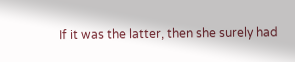If it was the latter, then she surely had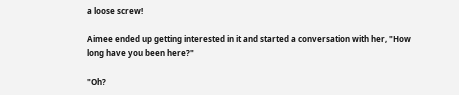a loose screw!

Aimee ended up getting interested in it and started a conversation with her, "How long have you been here?"

"Oh?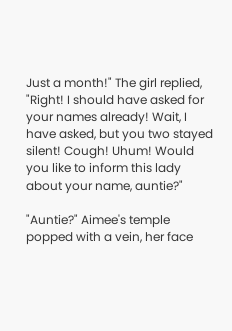Just a month!" The girl replied, "Right! I should have asked for your names already! Wait, I have asked, but you two stayed silent! Cough! Uhum! Would you like to inform this lady about your name, auntie?"

"Auntie?" Aimee's temple popped with a vein, her face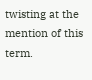twisting at the mention of this term.